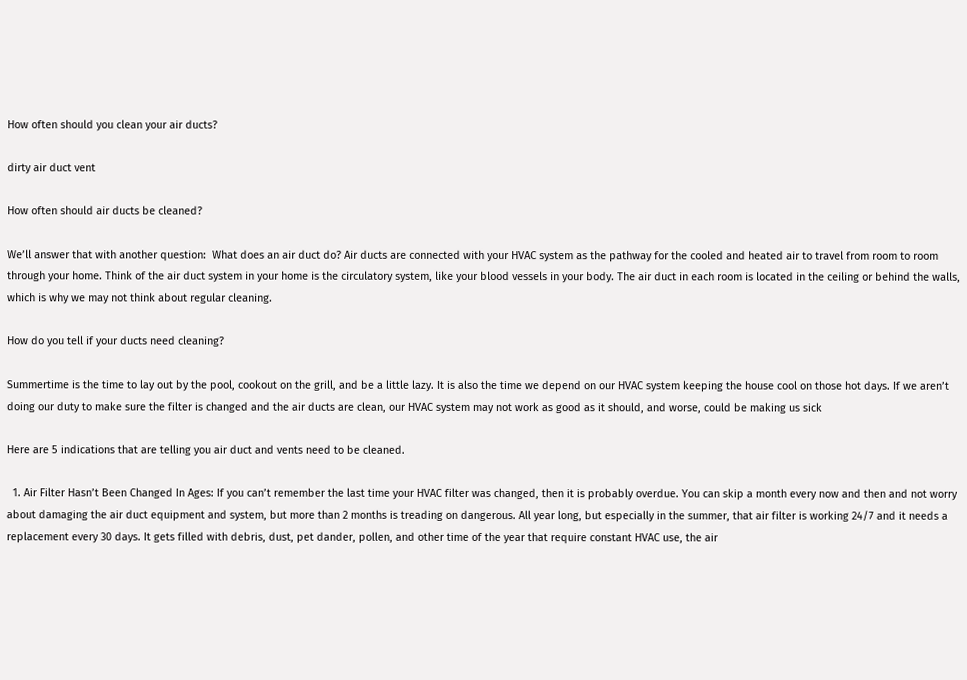How often should you clean your air ducts?

dirty air duct vent

How often should air ducts be cleaned?

We’ll answer that with another question:  What does an air duct do? Air ducts are connected with your HVAC system as the pathway for the cooled and heated air to travel from room to room through your home. Think of the air duct system in your home is the circulatory system, like your blood vessels in your body. The air duct in each room is located in the ceiling or behind the walls, which is why we may not think about regular cleaning.

How do you tell if your ducts need cleaning?

Summertime is the time to lay out by the pool, cookout on the grill, and be a little lazy. It is also the time we depend on our HVAC system keeping the house cool on those hot days. If we aren’t doing our duty to make sure the filter is changed and the air ducts are clean, our HVAC system may not work as good as it should, and worse, could be making us sick

Here are 5 indications that are telling you air duct and vents need to be cleaned.

  1. Air Filter Hasn’t Been Changed In Ages: If you can’t remember the last time your HVAC filter was changed, then it is probably overdue. You can skip a month every now and then and not worry about damaging the air duct equipment and system, but more than 2 months is treading on dangerous. All year long, but especially in the summer, that air filter is working 24/7 and it needs a replacement every 30 days. It gets filled with debris, dust, pet dander, pollen, and other time of the year that require constant HVAC use, the air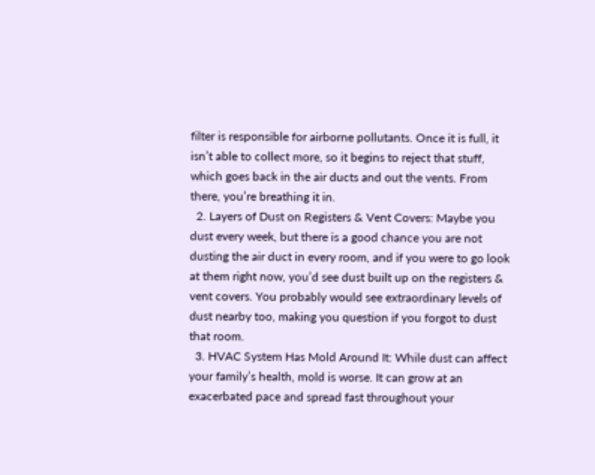filter is responsible for airborne pollutants. Once it is full, it isn’t able to collect more, so it begins to reject that stuff, which goes back in the air ducts and out the vents. From there, you’re breathing it in.
  2. Layers of Dust on Registers & Vent Covers: Maybe you dust every week, but there is a good chance you are not dusting the air duct in every room, and if you were to go look at them right now, you’d see dust built up on the registers & vent covers. You probably would see extraordinary levels of dust nearby too, making you question if you forgot to dust that room.
  3. HVAC System Has Mold Around It: While dust can affect your family’s health, mold is worse. It can grow at an exacerbated pace and spread fast throughout your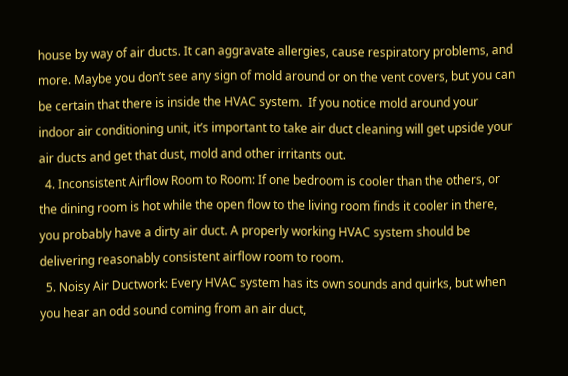house by way of air ducts. It can aggravate allergies, cause respiratory problems, and more. Maybe you don’t see any sign of mold around or on the vent covers, but you can be certain that there is inside the HVAC system.  If you notice mold around your indoor air conditioning unit, it’s important to take air duct cleaning will get upside your air ducts and get that dust, mold and other irritants out.
  4. Inconsistent Airflow Room to Room: If one bedroom is cooler than the others, or the dining room is hot while the open flow to the living room finds it cooler in there, you probably have a dirty air duct. A properly working HVAC system should be delivering reasonably consistent airflow room to room.
  5. Noisy Air Ductwork: Every HVAC system has its own sounds and quirks, but when you hear an odd sound coming from an air duct,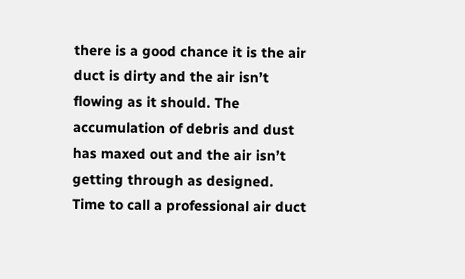there is a good chance it is the air duct is dirty and the air isn’t flowing as it should. The accumulation of debris and dust has maxed out and the air isn’t getting through as designed.  Time to call a professional air duct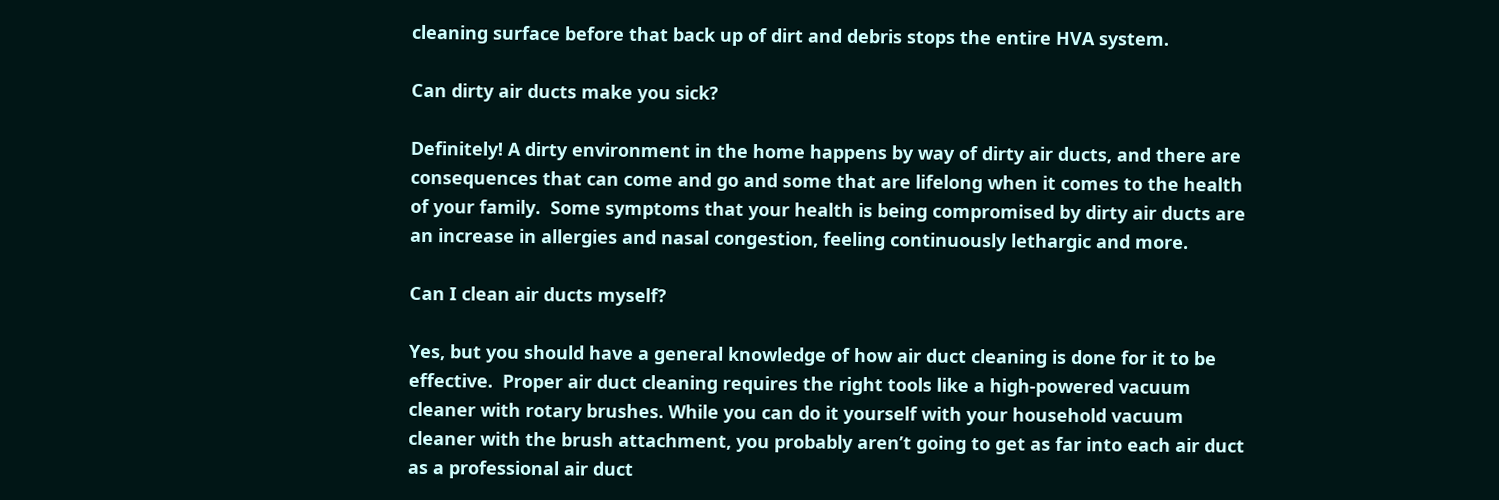cleaning surface before that back up of dirt and debris stops the entire HVA system.

Can dirty air ducts make you sick?

Definitely! A dirty environment in the home happens by way of dirty air ducts, and there are consequences that can come and go and some that are lifelong when it comes to the health of your family.  Some symptoms that your health is being compromised by dirty air ducts are an increase in allergies and nasal congestion, feeling continuously lethargic and more.

Can I clean air ducts myself?

Yes, but you should have a general knowledge of how air duct cleaning is done for it to be effective.  Proper air duct cleaning requires the right tools like a high-powered vacuum cleaner with rotary brushes. While you can do it yourself with your household vacuum cleaner with the brush attachment, you probably aren’t going to get as far into each air duct as a professional air duct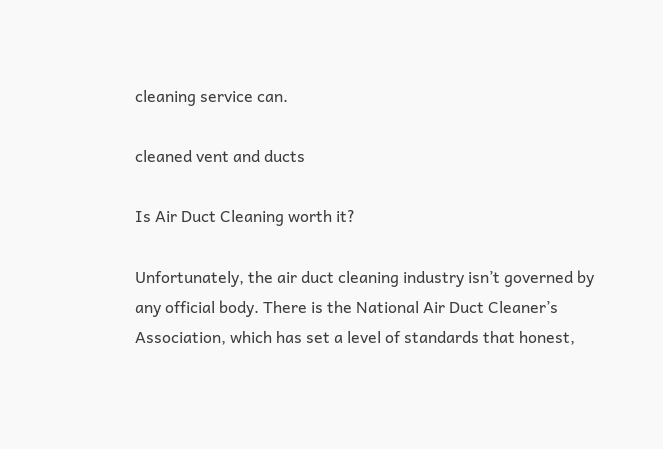cleaning service can.

cleaned vent and ducts

Is Air Duct Cleaning worth it?

Unfortunately, the air duct cleaning industry isn’t governed by any official body. There is the National Air Duct Cleaner’s Association, which has set a level of standards that honest,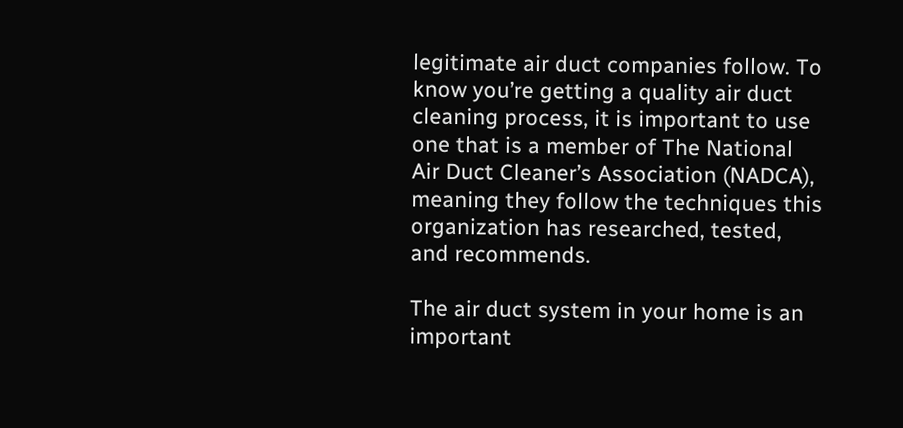legitimate air duct companies follow. To know you’re getting a quality air duct cleaning process, it is important to use one that is a member of The National Air Duct Cleaner’s Association (NADCA), meaning they follow the techniques this organization has researched, tested, and recommends.

The air duct system in your home is an important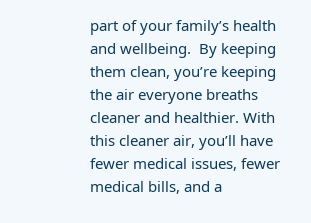part of your family’s health and wellbeing.  By keeping them clean, you’re keeping the air everyone breaths cleaner and healthier. With this cleaner air, you’ll have fewer medical issues, fewer medical bills, and a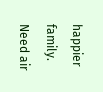happier family. Need air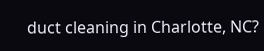duct cleaning in Charlotte, NC?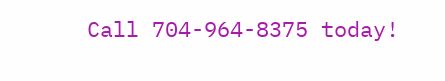Call 704-964-8375 today!